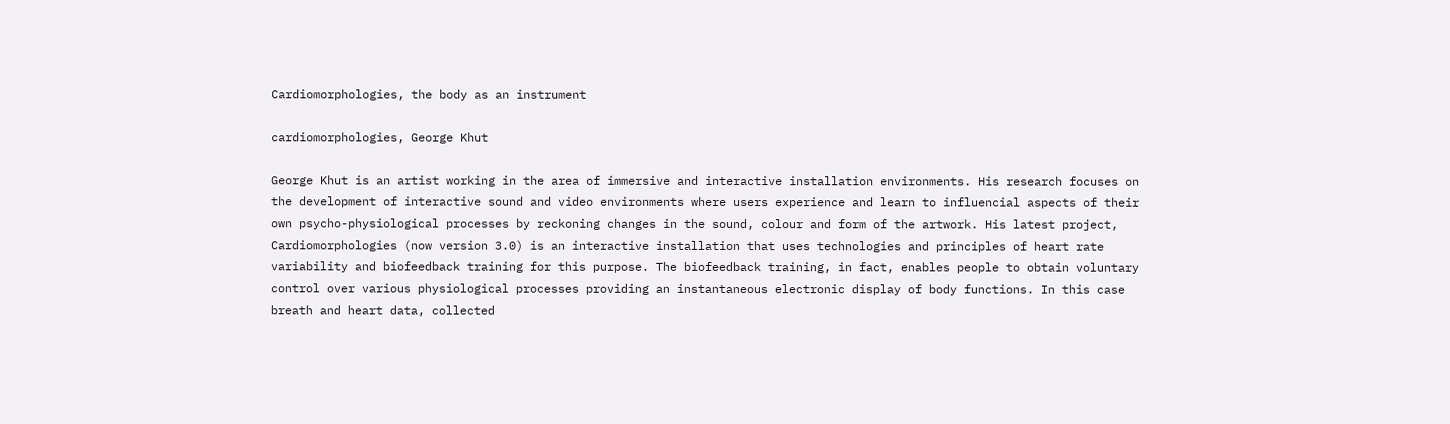Cardiomorphologies, the body as an instrument

cardiomorphologies, George Khut

George Khut is an artist working in the area of immersive and interactive installation environments. His research focuses on the development of interactive sound and video environments where users experience and learn to influencial aspects of their own psycho-physiological processes by reckoning changes in the sound, colour and form of the artwork. His latest project, Cardiomorphologies (now version 3.0) is an interactive installation that uses technologies and principles of heart rate variability and biofeedback training for this purpose. The biofeedback training, in fact, enables people to obtain voluntary control over various physiological processes providing an instantaneous electronic display of body functions. In this case breath and heart data, collected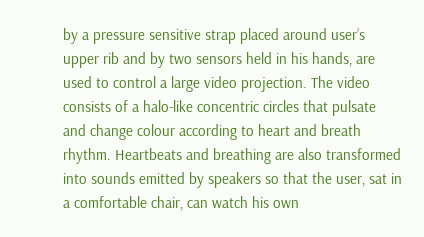by a pressure sensitive strap placed around user’s upper rib and by two sensors held in his hands, are used to control a large video projection. The video consists of a halo-like concentric circles that pulsate and change colour according to heart and breath rhythm. Heartbeats and breathing are also transformed into sounds emitted by speakers so that the user, sat in a comfortable chair, can watch his own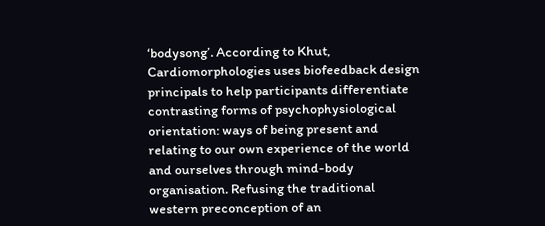‘bodysong’. According to Khut, Cardiomorphologies uses biofeedback design principals to help participants differentiate contrasting forms of psychophysiological orientation: ways of being present and relating to our own experience of the world and ourselves through mind-body organisation. Refusing the traditional western preconception of an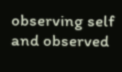observing self and observed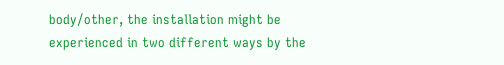body/other, the installation might be experienced in two different ways by the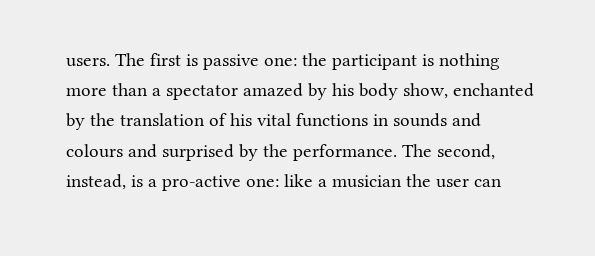users. The first is passive one: the participant is nothing more than a spectator amazed by his body show, enchanted by the translation of his vital functions in sounds and colours and surprised by the performance. The second, instead, is a pro-active one: like a musician the user can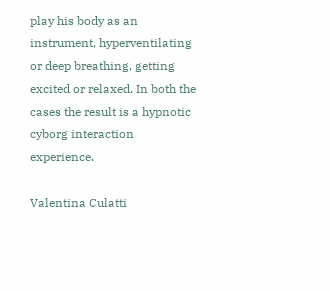play his body as an instrument, hyperventilating or deep breathing, getting excited or relaxed. In both the cases the result is a hypnotic cyborg interaction experience.

Valentina Culatti